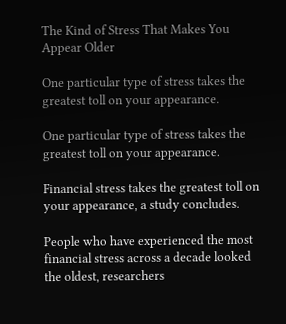The Kind of Stress That Makes You Appear Older

One particular type of stress takes the greatest toll on your appearance.

One particular type of stress takes the greatest toll on your appearance.

Financial stress takes the greatest toll on your appearance, a study concludes.

People who have experienced the most financial stress across a decade looked the oldest, researchers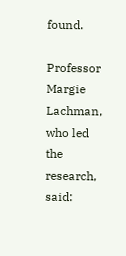found.

Professor Margie Lachman, who led the research, said: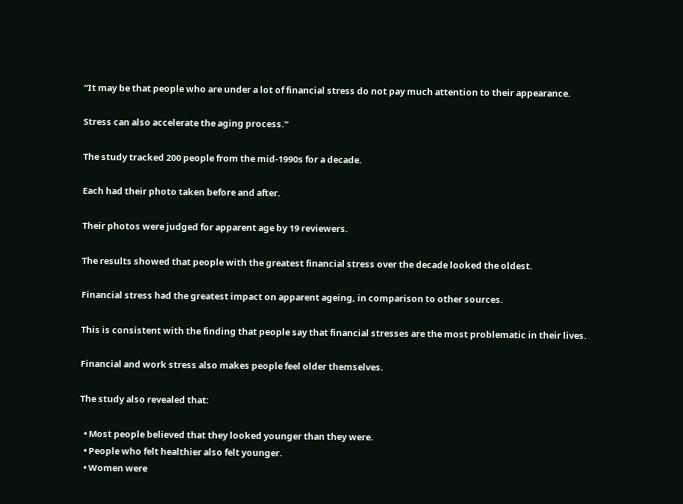“It may be that people who are under a lot of financial stress do not pay much attention to their appearance.

Stress can also accelerate the aging process.”

The study tracked 200 people from the mid-1990s for a decade.

Each had their photo taken before and after.

Their photos were judged for apparent age by 19 reviewers.

The results showed that people with the greatest financial stress over the decade looked the oldest.

Financial stress had the greatest impact on apparent ageing, in comparison to other sources.

This is consistent with the finding that people say that financial stresses are the most problematic in their lives.

Financial and work stress also makes people feel older themselves.

The study also revealed that:

  • Most people believed that they looked younger than they were.
  • People who felt healthier also felt younger.
  • Women were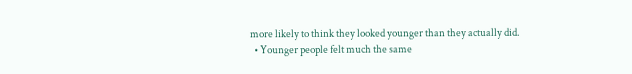more likely to think they looked younger than they actually did.
  • Younger people felt much the same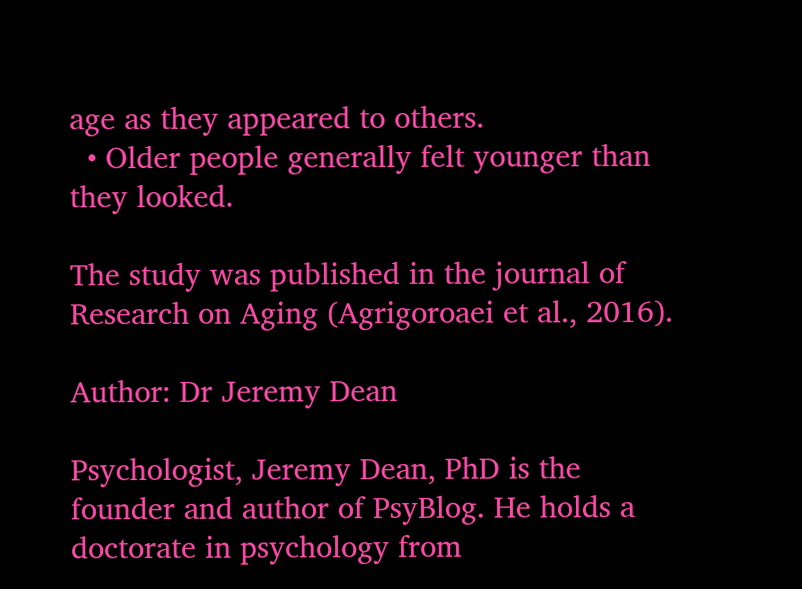age as they appeared to others.
  • Older people generally felt younger than they looked.

The study was published in the journal of Research on Aging (Agrigoroaei et al., 2016).

Author: Dr Jeremy Dean

Psychologist, Jeremy Dean, PhD is the founder and author of PsyBlog. He holds a doctorate in psychology from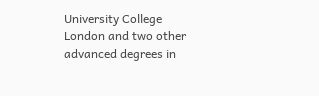University College London and two other advanced degrees in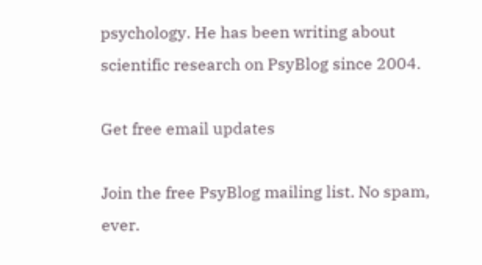psychology. He has been writing about scientific research on PsyBlog since 2004.

Get free email updates

Join the free PsyBlog mailing list. No spam, ever.